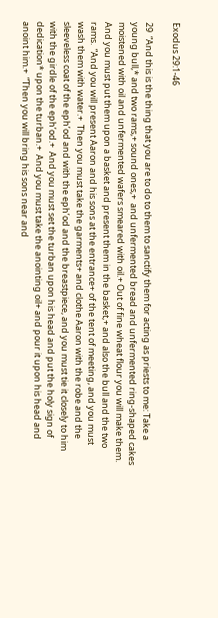Exodus 29:1-46

29  “And this is the thing that you are to do to them to sanctify them for acting as priests to me: Take a young bull,* and two rams,+ sound ones,+  and unfermented bread and unfermented ring-shaped cakes moistened with oil and unfermented wafers smeared with oil.+ Out of fine wheat flour you will make them.  And you must put them upon a basket and present them in the basket,+ and also the bull and the two rams.  “And you will present Aaron and his sons at the entrance+ of the tent of meeting, and you must wash them with water.+  Then you must take the garments+ and clothe Aaron with the robe and the sleeveless coat of the ephʹod and with the ephʹod and the breastpiece, and you must tie it closely to him with the girdle of the ephʹod.+  And you must set the turban upon his head and put the holy sign of dedication* upon the turban.+  And you must take the anointing oil+ and pour it upon his head and anoint him.+  “Then you will bring his sons near and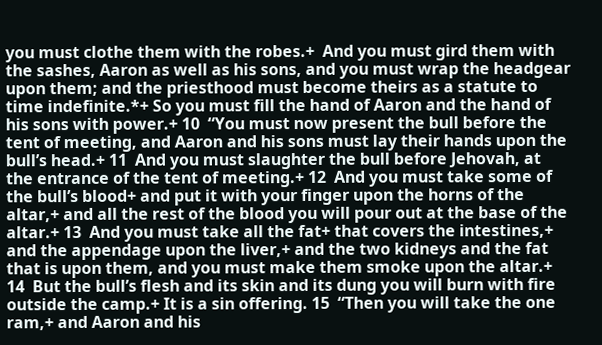you must clothe them with the robes.+  And you must gird them with the sashes, Aaron as well as his sons, and you must wrap the headgear upon them; and the priesthood must become theirs as a statute to time indefinite.*+ So you must fill the hand of Aaron and the hand of his sons with power.+ 10  “You must now present the bull before the tent of meeting, and Aaron and his sons must lay their hands upon the bull’s head.+ 11  And you must slaughter the bull before Jehovah, at the entrance of the tent of meeting.+ 12  And you must take some of the bull’s blood+ and put it with your finger upon the horns of the altar,+ and all the rest of the blood you will pour out at the base of the altar.+ 13  And you must take all the fat+ that covers the intestines,+ and the appendage upon the liver,+ and the two kidneys and the fat that is upon them, and you must make them smoke upon the altar.+ 14  But the bull’s flesh and its skin and its dung you will burn with fire outside the camp.+ It is a sin offering. 15  “Then you will take the one ram,+ and Aaron and his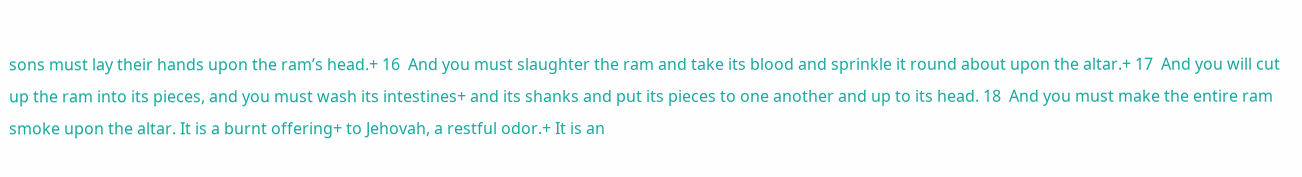sons must lay their hands upon the ram’s head.+ 16  And you must slaughter the ram and take its blood and sprinkle it round about upon the altar.+ 17  And you will cut up the ram into its pieces, and you must wash its intestines+ and its shanks and put its pieces to one another and up to its head. 18  And you must make the entire ram smoke upon the altar. It is a burnt offering+ to Jehovah, a restful odor.+ It is an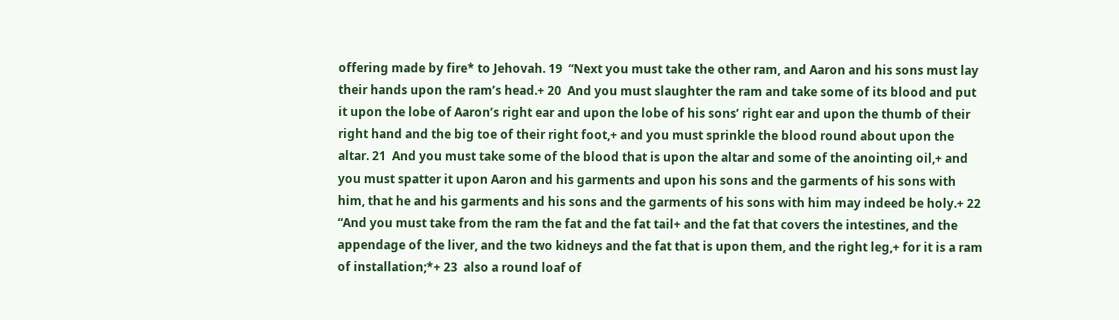offering made by fire* to Jehovah. 19  “Next you must take the other ram, and Aaron and his sons must lay their hands upon the ram’s head.+ 20  And you must slaughter the ram and take some of its blood and put it upon the lobe of Aaron’s right ear and upon the lobe of his sons’ right ear and upon the thumb of their right hand and the big toe of their right foot,+ and you must sprinkle the blood round about upon the altar. 21  And you must take some of the blood that is upon the altar and some of the anointing oil,+ and you must spatter it upon Aaron and his garments and upon his sons and the garments of his sons with him, that he and his garments and his sons and the garments of his sons with him may indeed be holy.+ 22  “And you must take from the ram the fat and the fat tail+ and the fat that covers the intestines, and the appendage of the liver, and the two kidneys and the fat that is upon them, and the right leg,+ for it is a ram of installation;*+ 23  also a round loaf of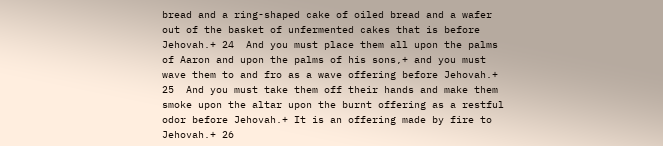bread and a ring-shaped cake of oiled bread and a wafer out of the basket of unfermented cakes that is before Jehovah.+ 24  And you must place them all upon the palms of Aaron and upon the palms of his sons,+ and you must wave them to and fro as a wave offering before Jehovah.+ 25  And you must take them off their hands and make them smoke upon the altar upon the burnt offering as a restful odor before Jehovah.+ It is an offering made by fire to Jehovah.+ 26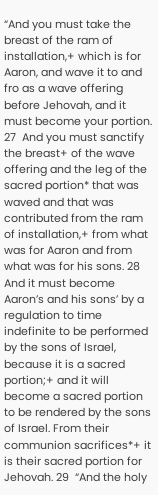“And you must take the breast of the ram of installation,+ which is for Aaron, and wave it to and fro as a wave offering before Jehovah, and it must become your portion. 27  And you must sanctify the breast+ of the wave offering and the leg of the sacred portion* that was waved and that was contributed from the ram of installation,+ from what was for Aaron and from what was for his sons. 28  And it must become Aaron’s and his sons’ by a regulation to time indefinite to be performed by the sons of Israel, because it is a sacred portion;+ and it will become a sacred portion to be rendered by the sons of Israel. From their communion sacrifices*+ it is their sacred portion for Jehovah. 29  “And the holy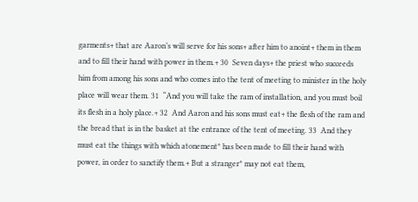garments+ that are Aaron’s will serve for his sons+ after him to anoint+ them in them and to fill their hand with power in them.+ 30  Seven days+ the priest who succeeds him from among his sons and who comes into the tent of meeting to minister in the holy place will wear them. 31  “And you will take the ram of installation, and you must boil its flesh in a holy place.+ 32  And Aaron and his sons must eat+ the flesh of the ram and the bread that is in the basket at the entrance of the tent of meeting. 33  And they must eat the things with which atonement* has been made to fill their hand with power, in order to sanctify them.+ But a stranger* may not eat them,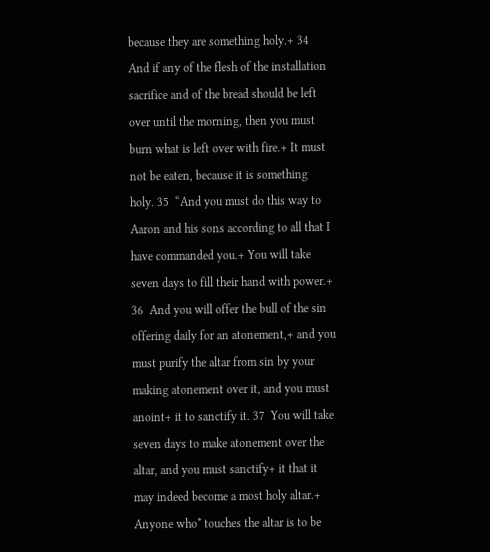because they are something holy.+ 34  And if any of the flesh of the installation sacrifice and of the bread should be left over until the morning, then you must burn what is left over with fire.+ It must not be eaten, because it is something holy. 35  “And you must do this way to Aaron and his sons according to all that I have commanded you.+ You will take seven days to fill their hand with power.+ 36  And you will offer the bull of the sin offering daily for an atonement,+ and you must purify the altar from sin by your making atonement over it, and you must anoint+ it to sanctify it. 37  You will take seven days to make atonement over the altar, and you must sanctify+ it that it may indeed become a most holy altar.+ Anyone who* touches the altar is to be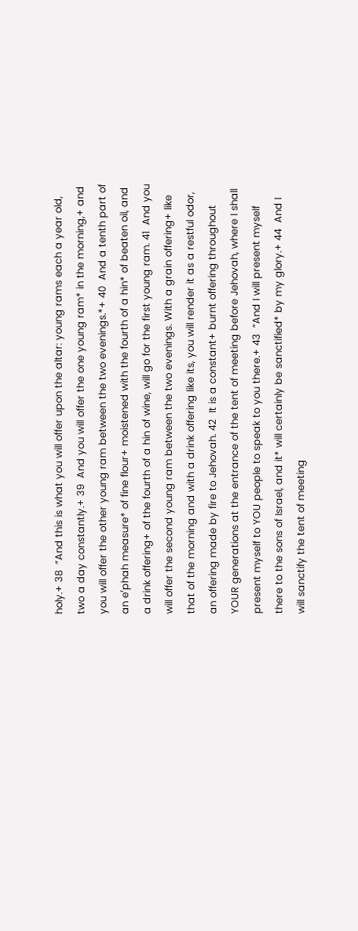holy.+ 38  “And this is what you will offer upon the altar: young rams each a year old, two a day constantly.+ 39  And you will offer the one young ram* in the morning,+ and you will offer the other young ram between the two evenings.*+ 40  And a tenth part of an eʹphah measure* of fine flour+ moistened with the fourth of a hin* of beaten oil, and a drink offering+ of the fourth of a hin of wine, will go for the first young ram. 41  And you will offer the second young ram between the two evenings. With a grain offering+ like that of the morning and with a drink offering like its, you will render it as a restful odor, an offering made by fire to Jehovah. 42  It is a constant+ burnt offering throughout YOUR generations at the entrance of the tent of meeting before Jehovah, where I shall present myself to YOU people to speak to you there.+ 43  “And I will present myself there to the sons of Israel, and it* will certainly be sanctified* by my glory.+ 44  And I will sanctify the tent of meeting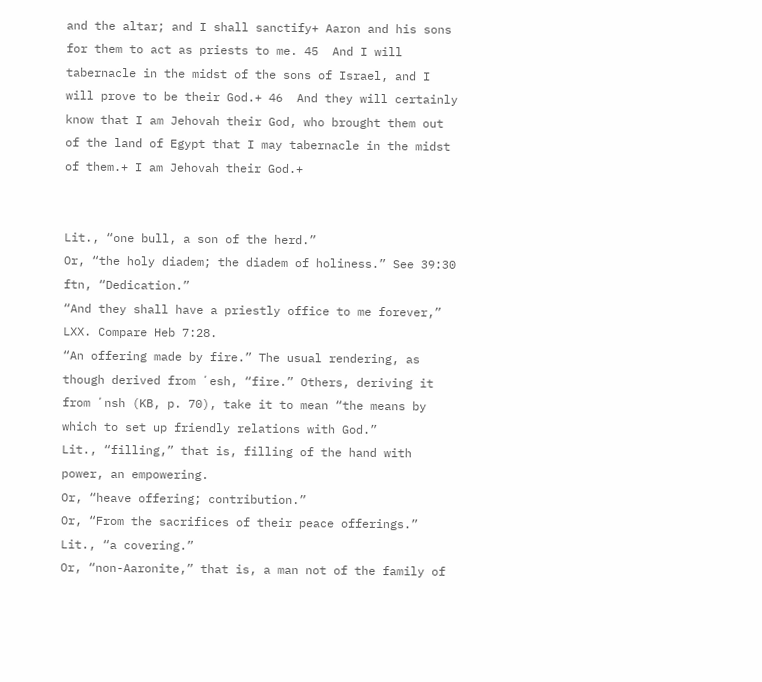and the altar; and I shall sanctify+ Aaron and his sons for them to act as priests to me. 45  And I will tabernacle in the midst of the sons of Israel, and I will prove to be their God.+ 46  And they will certainly know that I am Jehovah their God, who brought them out of the land of Egypt that I may tabernacle in the midst of them.+ I am Jehovah their God.+


Lit., “one bull, a son of the herd.”
Or, “the holy diadem; the diadem of holiness.” See 39:30 ftn, “Dedication.”
“And they shall have a priestly office to me forever,” LXX. Compare Heb 7:28.
“An offering made by fire.” The usual rendering, as though derived from ʼesh, “fire.” Others, deriving it from ʼnsh (KB, p. 70), take it to mean “the means by which to set up friendly relations with God.”
Lit., “filling,” that is, filling of the hand with power, an empowering.
Or, “heave offering; contribution.”
Or, “From the sacrifices of their peace offerings.”
Lit., “a covering.”
Or, “non-Aaronite,” that is, a man not of the family of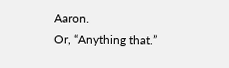Aaron.
Or, “Anything that.”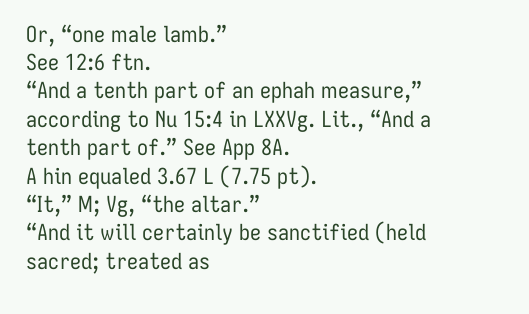Or, “one male lamb.”
See 12:6 ftn.
“And a tenth part of an ephah measure,” according to Nu 15:4 in LXXVg. Lit., “And a tenth part of.” See App 8A.
A hin equaled 3.67 L (7.75 pt).
“It,” M; Vg, “the altar.”
“And it will certainly be sanctified (held sacred; treated as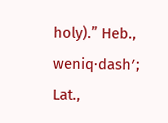holy).” Heb., weniq·dashʹ; Lat.,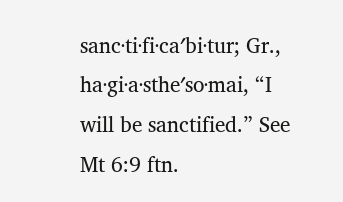sanc·ti·fi·caʹbi·tur; Gr., ha·gi·a·stheʹso·mai, “I will be sanctified.” See Mt 6:9 ftn.